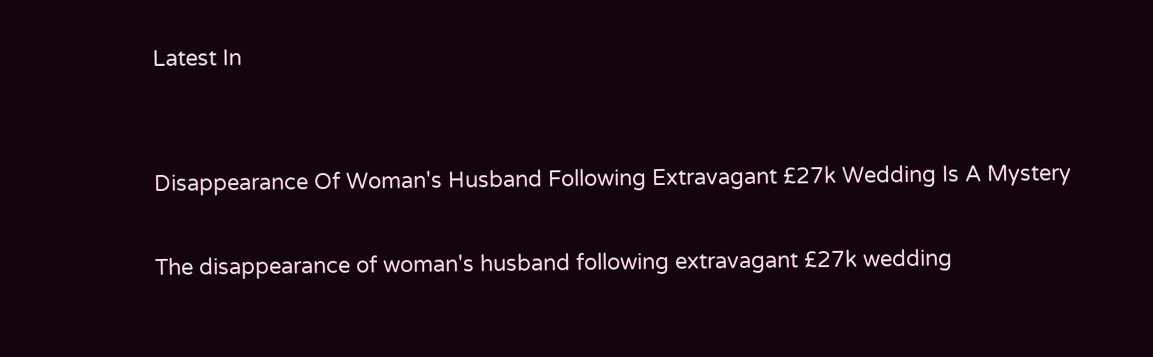Latest In


Disappearance Of Woman's Husband Following Extravagant £27k Wedding Is A Mystery

The disappearance of woman's husband following extravagant £27k wedding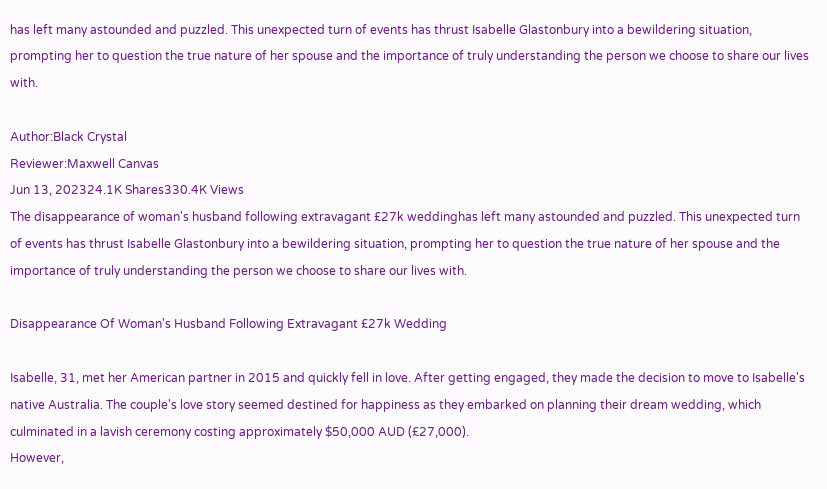has left many astounded and puzzled. This unexpected turn of events has thrust Isabelle Glastonbury into a bewildering situation, prompting her to question the true nature of her spouse and the importance of truly understanding the person we choose to share our lives with.

Author:Black Crystal
Reviewer:Maxwell Canvas
Jun 13, 202324.1K Shares330.4K Views
The disappearance of woman's husband following extravagant £27k weddinghas left many astounded and puzzled. This unexpected turn of events has thrust Isabelle Glastonbury into a bewildering situation, prompting her to question the true nature of her spouse and the importance of truly understanding the person we choose to share our lives with.

Disappearance Of Woman's Husband Following Extravagant £27k Wedding

Isabelle, 31, met her American partner in 2015 and quickly fell in love. After getting engaged, they made the decision to move to Isabelle's native Australia. The couple's love story seemed destined for happiness as they embarked on planning their dream wedding, which culminated in a lavish ceremony costing approximately $50,000 AUD (£27,000).
However,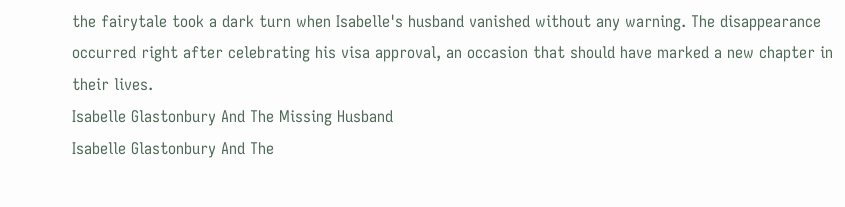the fairytale took a dark turn when Isabelle's husband vanished without any warning. The disappearance occurred right after celebrating his visa approval, an occasion that should have marked a new chapter in their lives.
Isabelle Glastonbury And The Missing Husband
Isabelle Glastonbury And The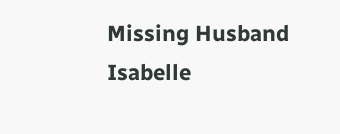Missing Husband
Isabelle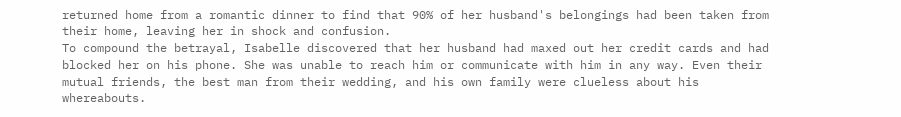returned home from a romantic dinner to find that 90% of her husband's belongings had been taken from their home, leaving her in shock and confusion.
To compound the betrayal, Isabelle discovered that her husband had maxed out her credit cards and had blocked her on his phone. She was unable to reach him or communicate with him in any way. Even their mutual friends, the best man from their wedding, and his own family were clueless about his whereabouts.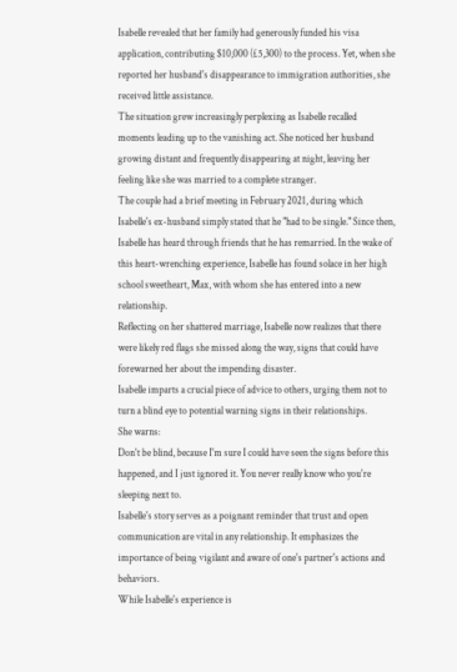Isabelle revealed that her family had generously funded his visa application, contributing $10,000 (£5,300) to the process. Yet, when she reported her husband's disappearance to immigration authorities, she received little assistance.
The situation grew increasingly perplexing as Isabelle recalled moments leading up to the vanishing act. She noticed her husband growing distant and frequently disappearing at night, leaving her feeling like she was married to a complete stranger.
The couple had a brief meeting in February 2021, during which Isabelle's ex-husband simply stated that he "had to be single." Since then, Isabelle has heard through friends that he has remarried. In the wake of this heart-wrenching experience, Isabelle has found solace in her high school sweetheart, Max, with whom she has entered into a new relationship.
Reflecting on her shattered marriage, Isabelle now realizes that there were likely red flags she missed along the way, signs that could have forewarned her about the impending disaster.
Isabelle imparts a crucial piece of advice to others, urging them not to turn a blind eye to potential warning signs in their relationships.
She warns:
Don't be blind, because I'm sure I could have seen the signs before this happened, and I just ignored it. You never really know who you're sleeping next to.
Isabelle's story serves as a poignant reminder that trust and open communication are vital in any relationship. It emphasizes the importance of being vigilant and aware of one's partner's actions and behaviors.
While Isabelle's experience is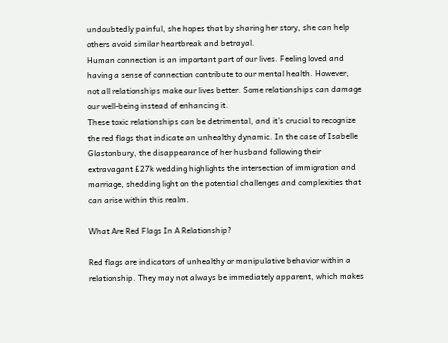undoubtedly painful, she hopes that by sharing her story, she can help others avoid similar heartbreak and betrayal.
Human connection is an important part of our lives. Feeling loved and having a sense of connection contribute to our mental health. However, not all relationships make our lives better. Some relationships can damage our well-being instead of enhancing it.
These toxic relationships can be detrimental, and it's crucial to recognize the red flags that indicate an unhealthy dynamic. In the case of Isabelle Glastonbury, the disappearance of her husband following their extravagant £27k wedding highlights the intersection of immigration and marriage, shedding light on the potential challenges and complexities that can arise within this realm.

What Are Red Flags In A Relationship?

Red flags are indicators of unhealthy or manipulative behavior within a relationship. They may not always be immediately apparent, which makes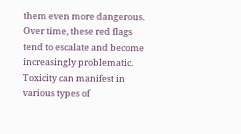them even more dangerous. Over time, these red flags tend to escalate and become increasingly problematic. Toxicity can manifest in various types of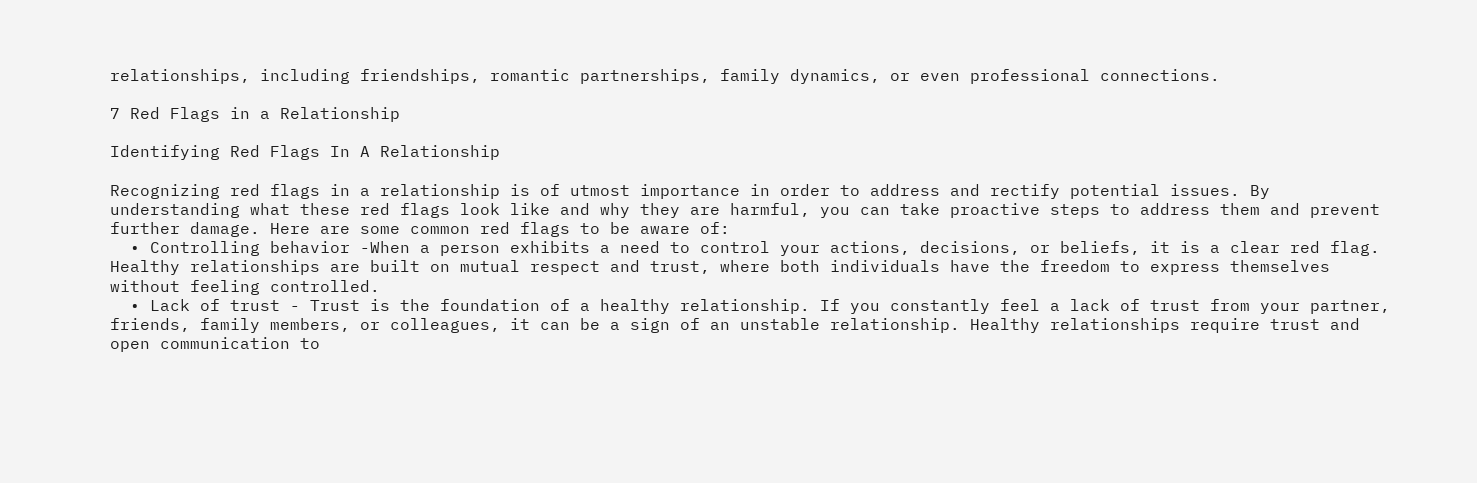relationships, including friendships, romantic partnerships, family dynamics, or even professional connections.

7 Red Flags in a Relationship

Identifying Red Flags In A Relationship

Recognizing red flags in a relationship is of utmost importance in order to address and rectify potential issues. By understanding what these red flags look like and why they are harmful, you can take proactive steps to address them and prevent further damage. Here are some common red flags to be aware of:
  • Controlling behavior -When a person exhibits a need to control your actions, decisions, or beliefs, it is a clear red flag. Healthy relationships are built on mutual respect and trust, where both individuals have the freedom to express themselves without feeling controlled.
  • Lack of trust - Trust is the foundation of a healthy relationship. If you constantly feel a lack of trust from your partner, friends, family members, or colleagues, it can be a sign of an unstable relationship. Healthy relationships require trust and open communication to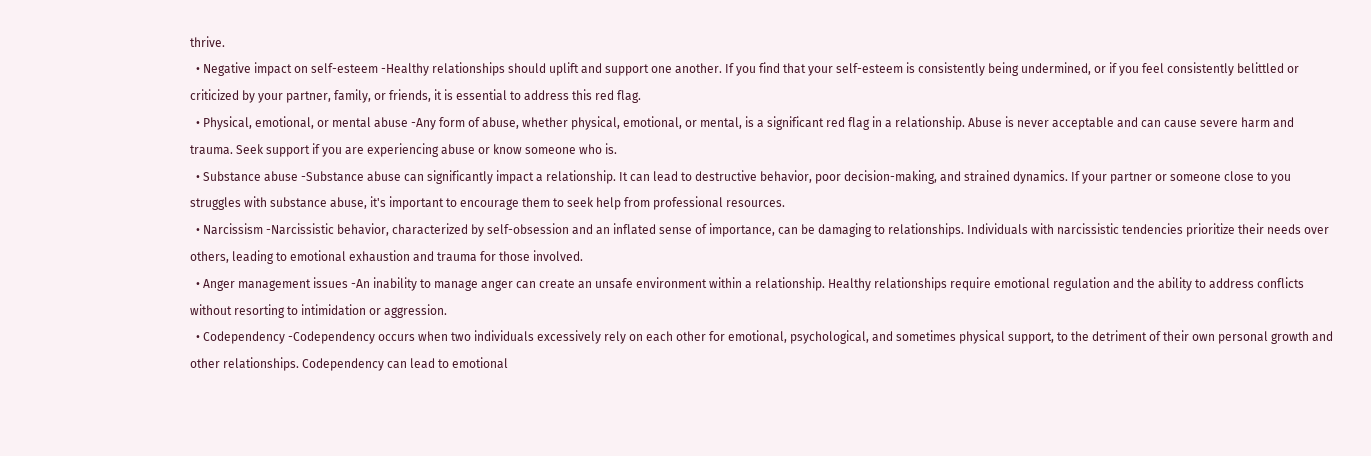thrive.
  • Negative impact on self-esteem -Healthy relationships should uplift and support one another. If you find that your self-esteem is consistently being undermined, or if you feel consistently belittled or criticized by your partner, family, or friends, it is essential to address this red flag.
  • Physical, emotional, or mental abuse -Any form of abuse, whether physical, emotional, or mental, is a significant red flag in a relationship. Abuse is never acceptable and can cause severe harm and trauma. Seek support if you are experiencing abuse or know someone who is.
  • Substance abuse -Substance abuse can significantly impact a relationship. It can lead to destructive behavior, poor decision-making, and strained dynamics. If your partner or someone close to you struggles with substance abuse, it's important to encourage them to seek help from professional resources.
  • Narcissism -Narcissistic behavior, characterized by self-obsession and an inflated sense of importance, can be damaging to relationships. Individuals with narcissistic tendencies prioritize their needs over others, leading to emotional exhaustion and trauma for those involved.
  • Anger management issues -An inability to manage anger can create an unsafe environment within a relationship. Healthy relationships require emotional regulation and the ability to address conflicts without resorting to intimidation or aggression.
  • Codependency -Codependency occurs when two individuals excessively rely on each other for emotional, psychological, and sometimes physical support, to the detriment of their own personal growth and other relationships. Codependency can lead to emotional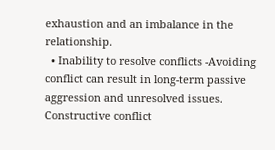exhaustion and an imbalance in the relationship.
  • Inability to resolve conflicts -Avoiding conflict can result in long-term passive aggression and unresolved issues. Constructive conflict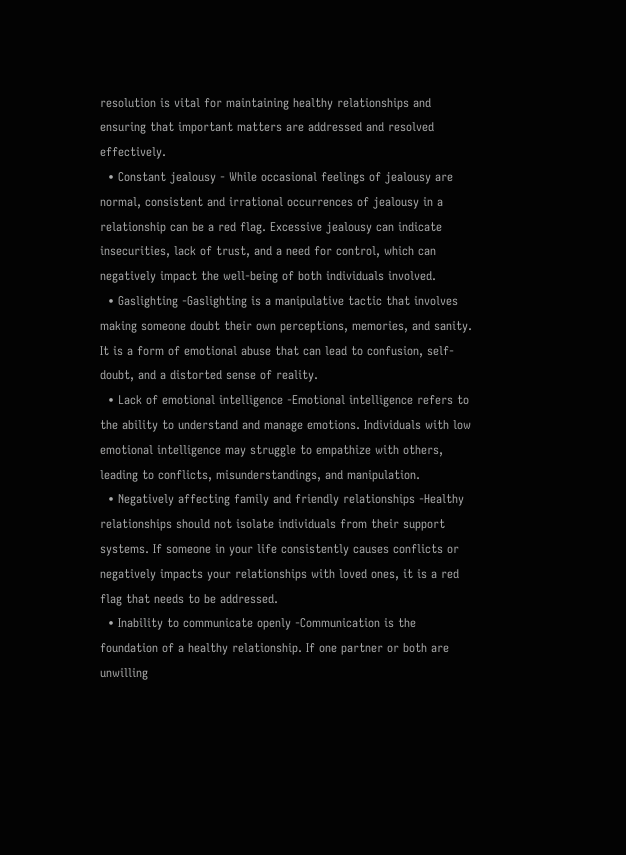resolution is vital for maintaining healthy relationships and ensuring that important matters are addressed and resolved effectively.
  • Constant jealousy - While occasional feelings of jealousy are normal, consistent and irrational occurrences of jealousy in a relationship can be a red flag. Excessive jealousy can indicate insecurities, lack of trust, and a need for control, which can negatively impact the well-being of both individuals involved.
  • Gaslighting -Gaslighting is a manipulative tactic that involves making someone doubt their own perceptions, memories, and sanity. It is a form of emotional abuse that can lead to confusion, self-doubt, and a distorted sense of reality.
  • Lack of emotional intelligence -Emotional intelligence refers to the ability to understand and manage emotions. Individuals with low emotional intelligence may struggle to empathize with others, leading to conflicts, misunderstandings, and manipulation.
  • Negatively affecting family and friendly relationships -Healthy relationships should not isolate individuals from their support systems. If someone in your life consistently causes conflicts or negatively impacts your relationships with loved ones, it is a red flag that needs to be addressed.
  • Inability to communicate openly -Communication is the foundation of a healthy relationship. If one partner or both are unwilling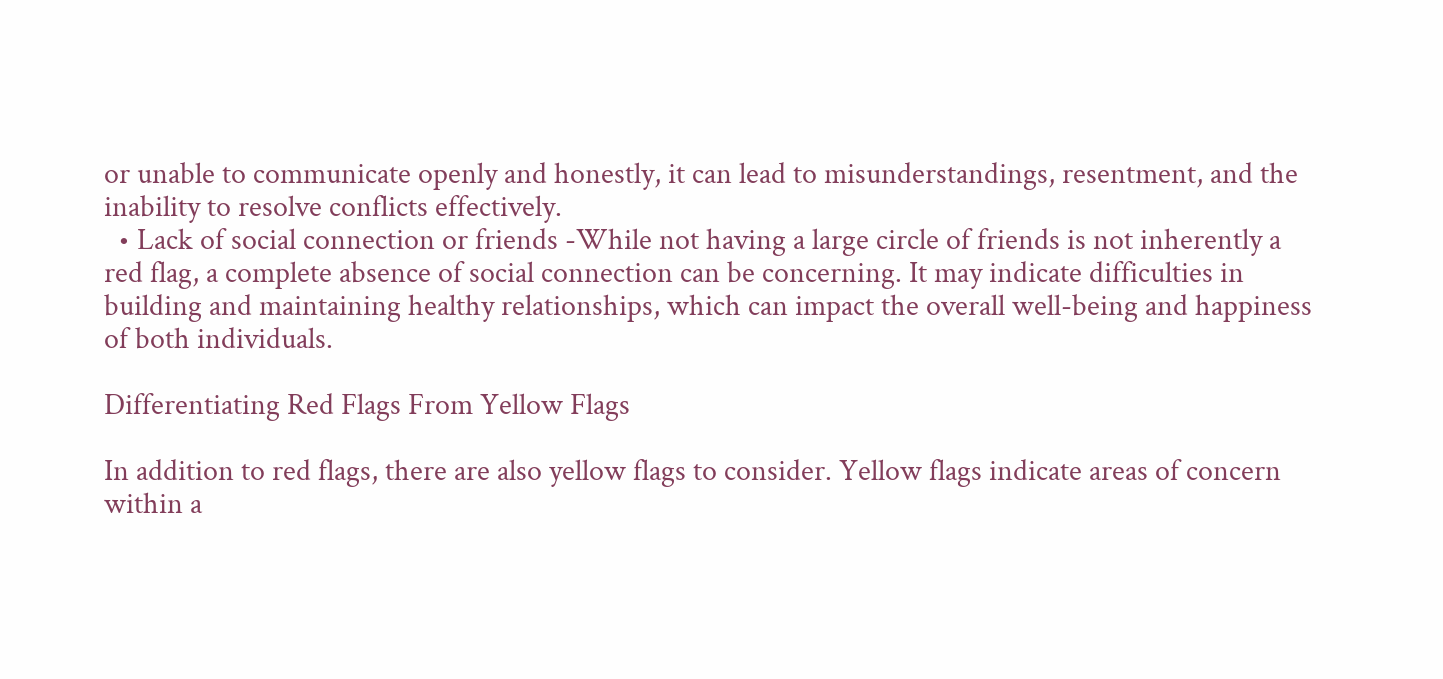or unable to communicate openly and honestly, it can lead to misunderstandings, resentment, and the inability to resolve conflicts effectively.
  • Lack of social connection or friends -While not having a large circle of friends is not inherently a red flag, a complete absence of social connection can be concerning. It may indicate difficulties in building and maintaining healthy relationships, which can impact the overall well-being and happiness of both individuals.

Differentiating Red Flags From Yellow Flags

In addition to red flags, there are also yellow flags to consider. Yellow flags indicate areas of concern within a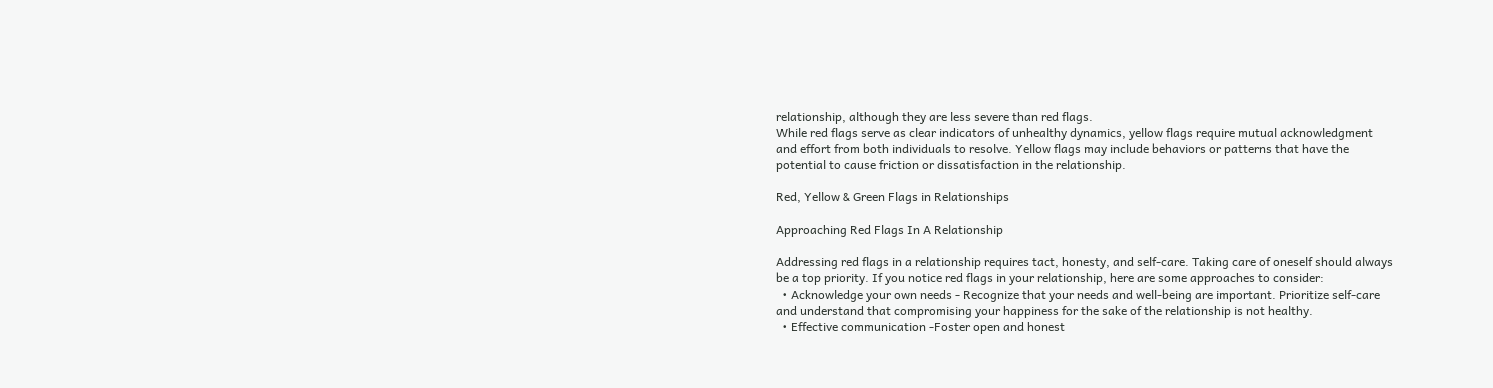relationship, although they are less severe than red flags.
While red flags serve as clear indicators of unhealthy dynamics, yellow flags require mutual acknowledgment and effort from both individuals to resolve. Yellow flags may include behaviors or patterns that have the potential to cause friction or dissatisfaction in the relationship.

Red, Yellow & Green Flags in Relationships

Approaching Red Flags In A Relationship

Addressing red flags in a relationship requires tact, honesty, and self-care. Taking care of oneself should always be a top priority. If you notice red flags in your relationship, here are some approaches to consider:
  • Acknowledge your own needs - Recognize that your needs and well-being are important. Prioritize self-care and understand that compromising your happiness for the sake of the relationship is not healthy.
  • Effective communication -Foster open and honest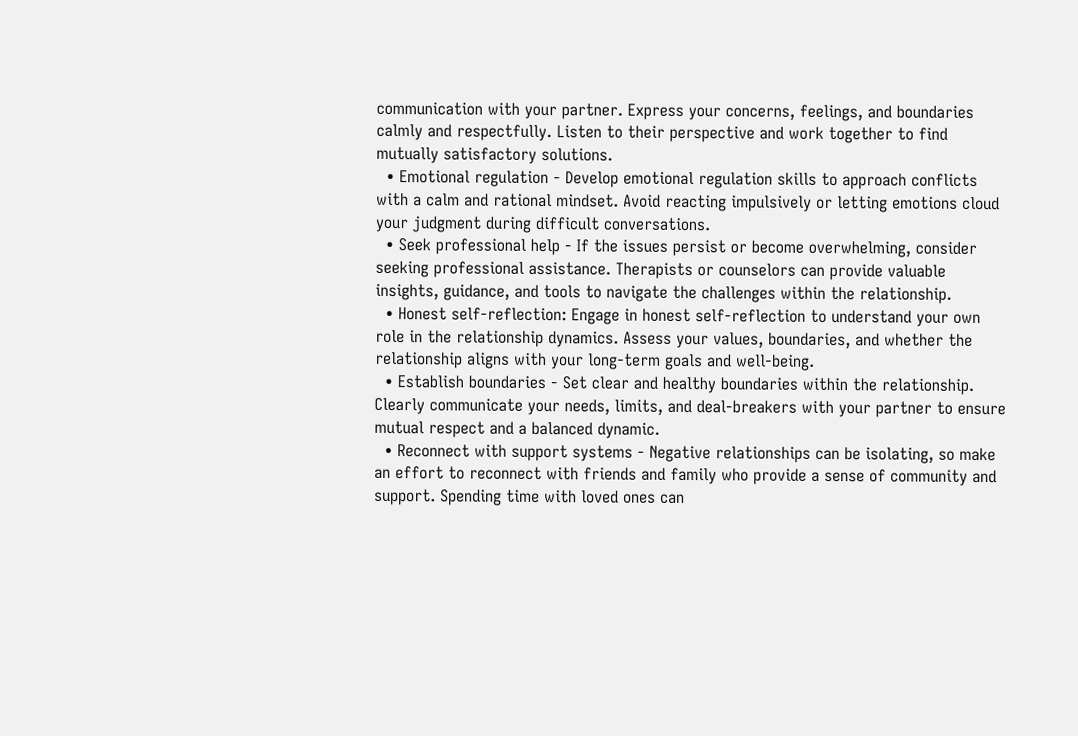communication with your partner. Express your concerns, feelings, and boundaries calmly and respectfully. Listen to their perspective and work together to find mutually satisfactory solutions.
  • Emotional regulation - Develop emotional regulation skills to approach conflicts with a calm and rational mindset. Avoid reacting impulsively or letting emotions cloud your judgment during difficult conversations.
  • Seek professional help - If the issues persist or become overwhelming, consider seeking professional assistance. Therapists or counselors can provide valuable insights, guidance, and tools to navigate the challenges within the relationship.
  • Honest self-reflection: Engage in honest self-reflection to understand your own role in the relationship dynamics. Assess your values, boundaries, and whether the relationship aligns with your long-term goals and well-being.
  • Establish boundaries - Set clear and healthy boundaries within the relationship. Clearly communicate your needs, limits, and deal-breakers with your partner to ensure mutual respect and a balanced dynamic.
  • Reconnect with support systems - Negative relationships can be isolating, so make an effort to reconnect with friends and family who provide a sense of community and support. Spending time with loved ones can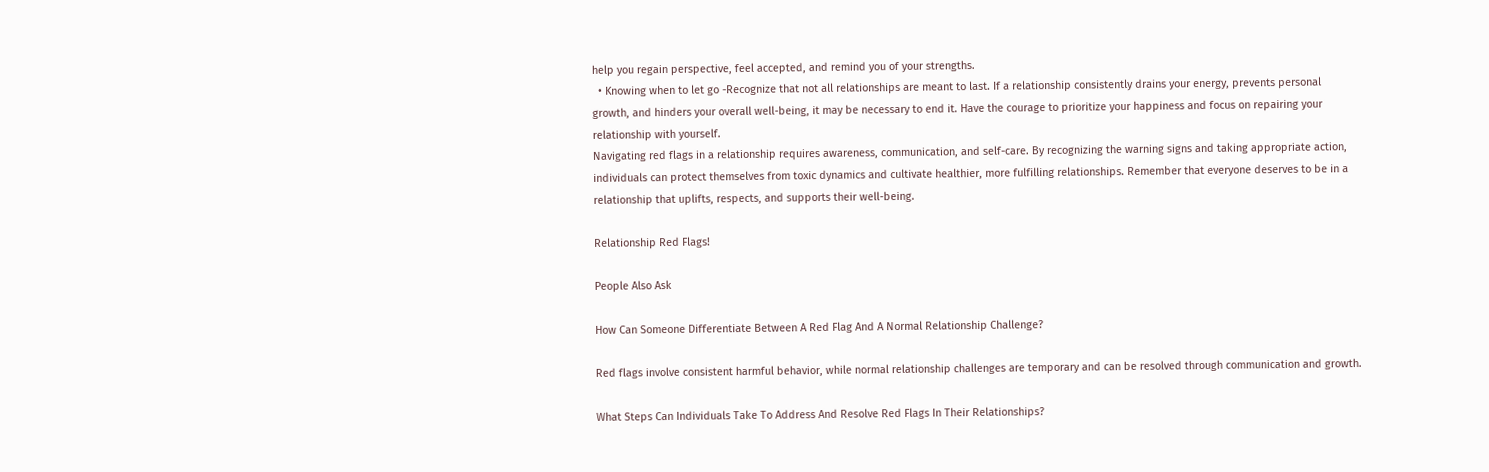help you regain perspective, feel accepted, and remind you of your strengths.
  • Knowing when to let go -Recognize that not all relationships are meant to last. If a relationship consistently drains your energy, prevents personal growth, and hinders your overall well-being, it may be necessary to end it. Have the courage to prioritize your happiness and focus on repairing your relationship with yourself.
Navigating red flags in a relationship requires awareness, communication, and self-care. By recognizing the warning signs and taking appropriate action, individuals can protect themselves from toxic dynamics and cultivate healthier, more fulfilling relationships. Remember that everyone deserves to be in a relationship that uplifts, respects, and supports their well-being.

Relationship Red Flags!

People Also Ask

How Can Someone Differentiate Between A Red Flag And A Normal Relationship Challenge?

Red flags involve consistent harmful behavior, while normal relationship challenges are temporary and can be resolved through communication and growth.

What Steps Can Individuals Take To Address And Resolve Red Flags In Their Relationships?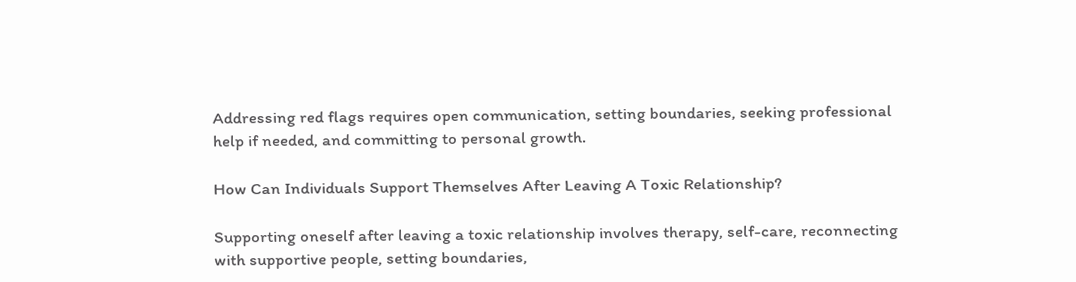Addressing red flags requires open communication, setting boundaries, seeking professional help if needed, and committing to personal growth.

How Can Individuals Support Themselves After Leaving A Toxic Relationship?

Supporting oneself after leaving a toxic relationship involves therapy, self-care, reconnecting with supportive people, setting boundaries,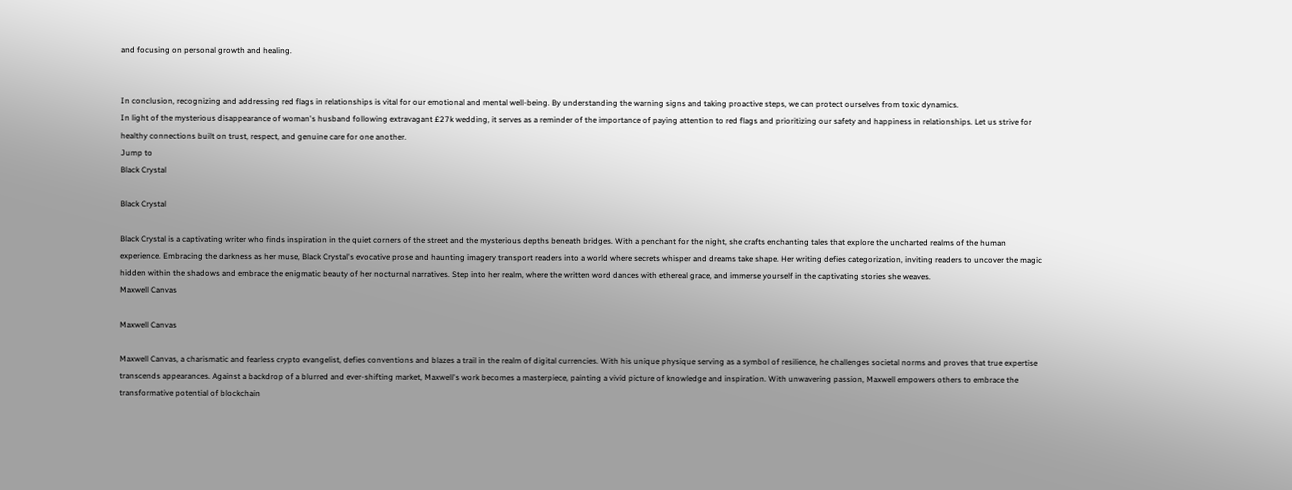and focusing on personal growth and healing.


In conclusion, recognizing and addressing red flags in relationships is vital for our emotional and mental well-being. By understanding the warning signs and taking proactive steps, we can protect ourselves from toxic dynamics.
In light of the mysterious disappearance of woman's husband following extravagant £27k wedding, it serves as a reminder of the importance of paying attention to red flags and prioritizing our safety and happiness in relationships. Let us strive for healthy connections built on trust, respect, and genuine care for one another.
Jump to
Black Crystal

Black Crystal

Black Crystal is a captivating writer who finds inspiration in the quiet corners of the street and the mysterious depths beneath bridges. With a penchant for the night, she crafts enchanting tales that explore the uncharted realms of the human experience. Embracing the darkness as her muse, Black Crystal's evocative prose and haunting imagery transport readers into a world where secrets whisper and dreams take shape. Her writing defies categorization, inviting readers to uncover the magic hidden within the shadows and embrace the enigmatic beauty of her nocturnal narratives. Step into her realm, where the written word dances with ethereal grace, and immerse yourself in the captivating stories she weaves.
Maxwell Canvas

Maxwell Canvas

Maxwell Canvas, a charismatic and fearless crypto evangelist, defies conventions and blazes a trail in the realm of digital currencies. With his unique physique serving as a symbol of resilience, he challenges societal norms and proves that true expertise transcends appearances. Against a backdrop of a blurred and ever-shifting market, Maxwell's work becomes a masterpiece, painting a vivid picture of knowledge and inspiration. With unwavering passion, Maxwell empowers others to embrace the transformative potential of blockchain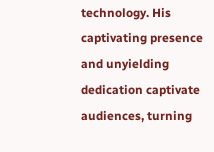technology. His captivating presence and unyielding dedication captivate audiences, turning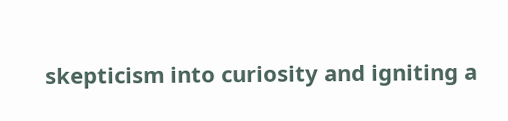skepticism into curiosity and igniting a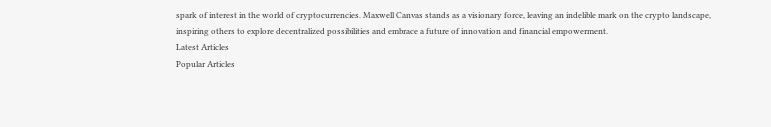spark of interest in the world of cryptocurrencies. Maxwell Canvas stands as a visionary force, leaving an indelible mark on the crypto landscape, inspiring others to explore decentralized possibilities and embrace a future of innovation and financial empowerment.
Latest Articles
Popular Articles